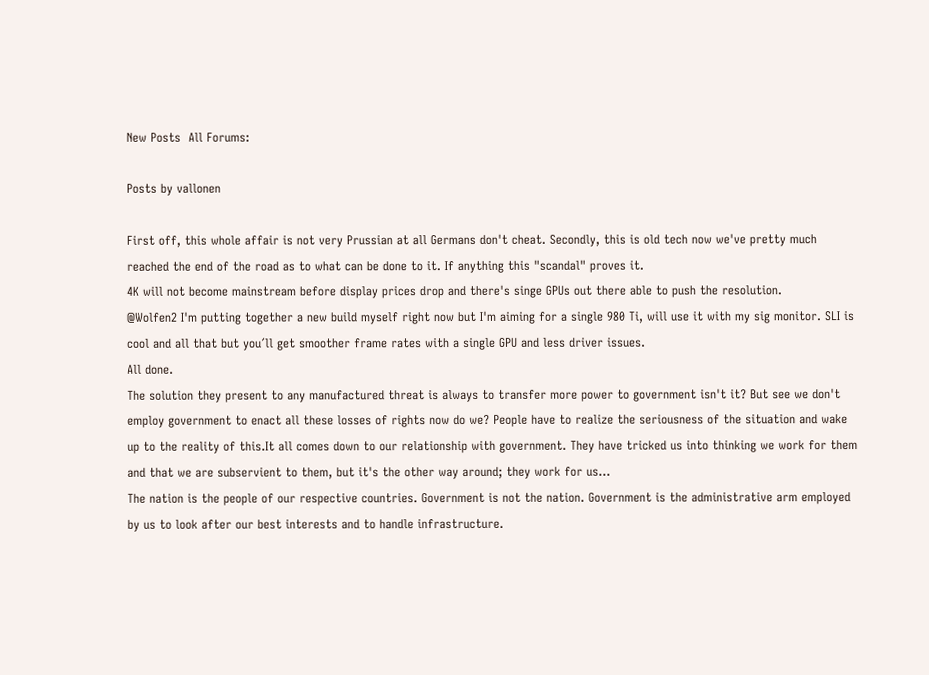New Posts  All Forums:

Posts by vallonen

First off, this whole affair is not very Prussian at all Germans don't cheat. Secondly, this is old tech now we've pretty much reached the end of the road as to what can be done to it. If anything this "scandal" proves it.
4K will not become mainstream before display prices drop and there's singe GPUs out there able to push the resolution.
@Wolfen2 I'm putting together a new build myself right now but I'm aiming for a single 980 Ti, will use it with my sig monitor. SLI is cool and all that but you´ll get smoother frame rates with a single GPU and less driver issues.
All done.
The solution they present to any manufactured threat is always to transfer more power to government isn't it? But see we don't employ government to enact all these losses of rights now do we? People have to realize the seriousness of the situation and wake up to the reality of this.It all comes down to our relationship with government. They have tricked us into thinking we work for them and that we are subservient to them, but it's the other way around; they work for us...
The nation is the people of our respective countries. Government is not the nation. Government is the administrative arm employed by us to look after our best interests and to handle infrastructure.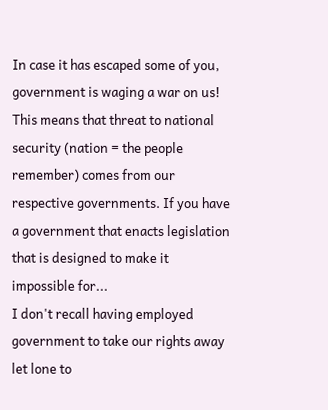In case it has escaped some of you, government is waging a war on us! This means that threat to national security (nation = the people remember) comes from our respective governments. If you have a government that enacts legislation that is designed to make it impossible for...
I don't recall having employed government to take our rights away let lone to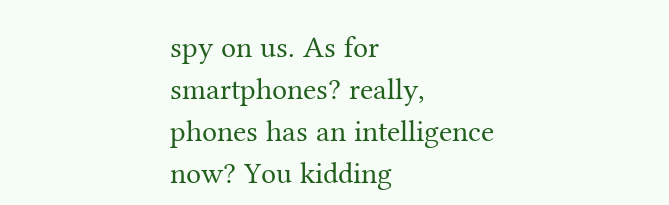spy on us. As for smartphones? really, phones has an intelligence now? You kidding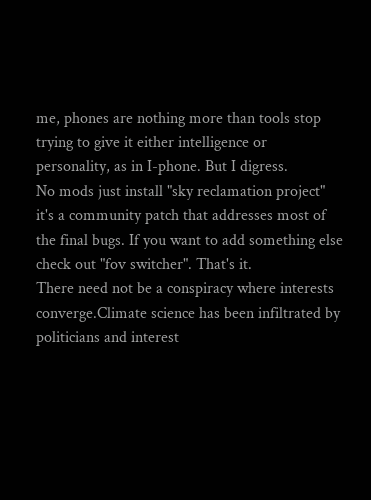me, phones are nothing more than tools stop trying to give it either intelligence or personality, as in I-phone. But I digress.
No mods just install "sky reclamation project" it's a community patch that addresses most of the final bugs. If you want to add something else check out "fov switcher". That's it.
There need not be a conspiracy where interests converge.Climate science has been infiltrated by politicians and interest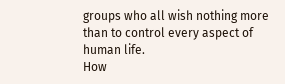groups who all wish nothing more than to control every aspect of human life.
How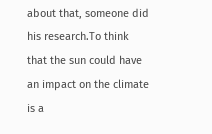about that, someone did his research.To think that the sun could have an impact on the climate is a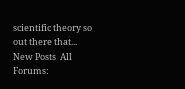scientific theory so out there that...
New Posts  All Forums: